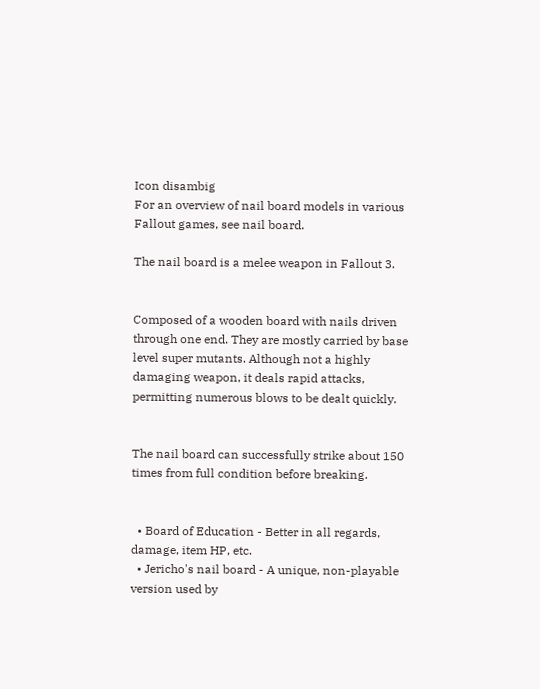Icon disambig
For an overview of nail board models in various Fallout games, see nail board.

The nail board is a melee weapon in Fallout 3.


Composed of a wooden board with nails driven through one end. They are mostly carried by base level super mutants. Although not a highly damaging weapon, it deals rapid attacks, permitting numerous blows to be dealt quickly.


The nail board can successfully strike about 150 times from full condition before breaking.


  • Board of Education - Better in all regards, damage, item HP, etc.
  • Jericho's nail board - A unique, non-playable version used by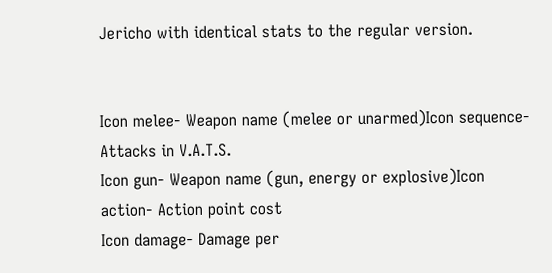Jericho with identical stats to the regular version.


Icon melee- Weapon name (melee or unarmed)Icon sequence- Attacks in V.A.T.S.
Icon gun- Weapon name (gun, energy or explosive)Icon action- Action point cost
Icon damage- Damage per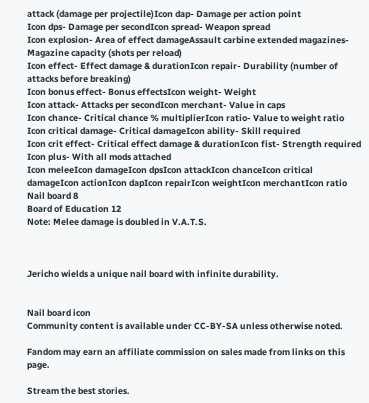attack (damage per projectile)Icon dap- Damage per action point
Icon dps- Damage per secondIcon spread- Weapon spread
Icon explosion- Area of effect damageAssault carbine extended magazines- Magazine capacity (shots per reload)
Icon effect- Effect damage & durationIcon repair- Durability (number of attacks before breaking)
Icon bonus effect- Bonus effectsIcon weight- Weight
Icon attack- Attacks per secondIcon merchant- Value in caps
Icon chance- Critical chance % multiplierIcon ratio- Value to weight ratio
Icon critical damage- Critical damageIcon ability- Skill required
Icon crit effect- Critical effect damage & durationIcon fist- Strength required
Icon plus- With all mods attached
Icon meleeIcon damageIcon dpsIcon attackIcon chanceIcon critical damageIcon actionIcon dapIcon repairIcon weightIcon merchantIcon ratio
Nail board 8
Board of Education 12
Note: Melee damage is doubled in V.A.T.S.



Jericho wields a unique nail board with infinite durability.


Nail board icon
Community content is available under CC-BY-SA unless otherwise noted.

Fandom may earn an affiliate commission on sales made from links on this page.

Stream the best stories.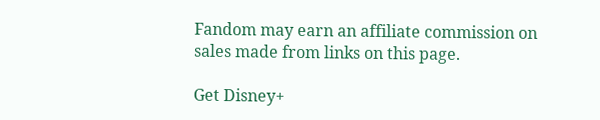Fandom may earn an affiliate commission on sales made from links on this page.

Get Disney+